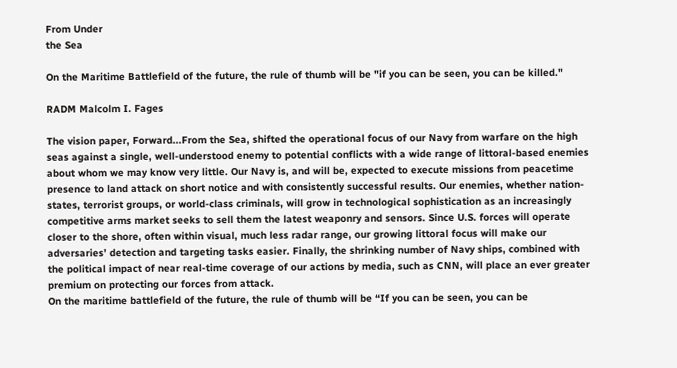From Under
the Sea

On the Maritime Battlefield of the future, the rule of thumb will be "if you can be seen, you can be killed."

RADM Malcolm I. Fages

The vision paper, Forward...From the Sea, shifted the operational focus of our Navy from warfare on the high seas against a single, well-understood enemy to potential conflicts with a wide range of littoral-based enemies about whom we may know very little. Our Navy is, and will be, expected to execute missions from peacetime presence to land attack on short notice and with consistently successful results. Our enemies, whether nation-states, terrorist groups, or world-class criminals, will grow in technological sophistication as an increasingly competitive arms market seeks to sell them the latest weaponry and sensors. Since U.S. forces will operate closer to the shore, often within visual, much less radar range, our growing littoral focus will make our adversaries’ detection and targeting tasks easier. Finally, the shrinking number of Navy ships, combined with the political impact of near real-time coverage of our actions by media, such as CNN, will place an ever greater premium on protecting our forces from attack.
On the maritime battlefield of the future, the rule of thumb will be “If you can be seen, you can be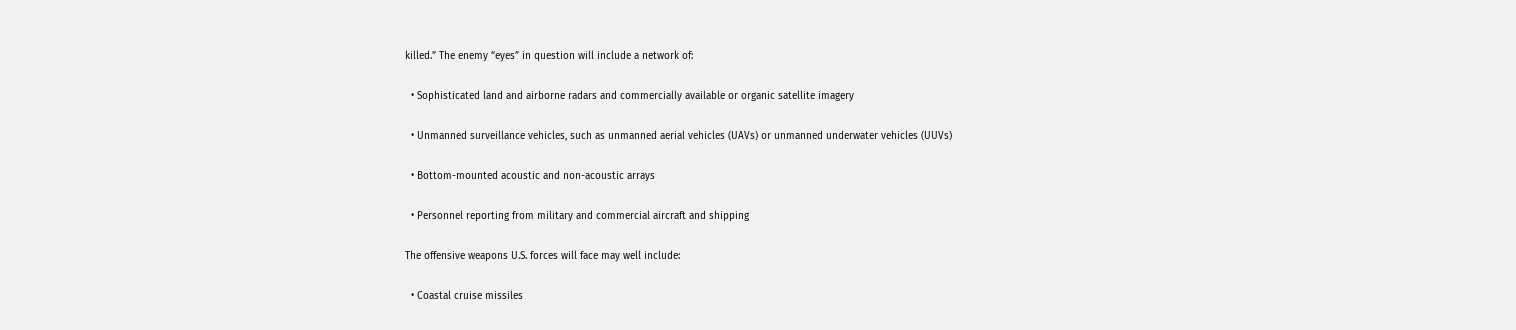killed.” The enemy “eyes” in question will include a network of:

  • Sophisticated land and airborne radars and commercially available or organic satellite imagery

  • Unmanned surveillance vehicles, such as unmanned aerial vehicles (UAVs) or unmanned underwater vehicles (UUVs)

  • Bottom-mounted acoustic and non-acoustic arrays

  • Personnel reporting from military and commercial aircraft and shipping

The offensive weapons U.S. forces will face may well include:

  • Coastal cruise missiles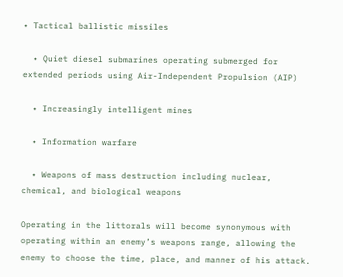• Tactical ballistic missiles

  • Quiet diesel submarines operating submerged for extended periods using Air-Independent Propulsion (AIP)

  • Increasingly intelligent mines

  • Information warfare

  • Weapons of mass destruction including nuclear, chemical, and biological weapons

Operating in the littorals will become synonymous with operating within an enemy’s weapons range, allowing the enemy to choose the time, place, and manner of his attack.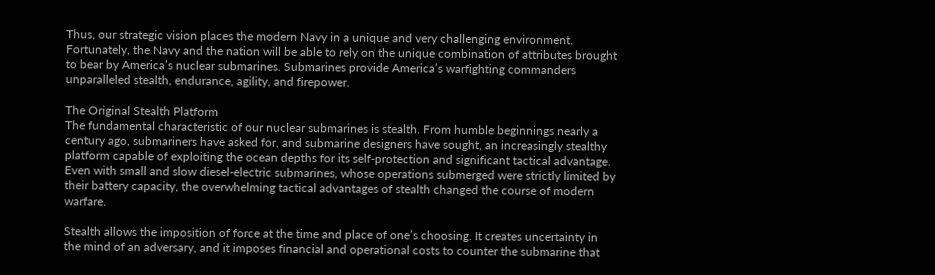Thus, our strategic vision places the modern Navy in a unique and very challenging environment. Fortunately, the Navy and the nation will be able to rely on the unique combination of attributes brought to bear by America’s nuclear submarines. Submarines provide America’s warfighting commanders unparalleled stealth, endurance, agility, and firepower.

The Original Stealth Platform
The fundamental characteristic of our nuclear submarines is stealth. From humble beginnings nearly a century ago, submariners have asked for, and submarine designers have sought, an increasingly stealthy platform capable of exploiting the ocean depths for its self-protection and significant tactical advantage. Even with small and slow diesel-electric submarines, whose operations submerged were strictly limited by their battery capacity, the overwhelming tactical advantages of stealth changed the course of modern warfare.

Stealth allows the imposition of force at the time and place of one’s choosing. It creates uncertainty in the mind of an adversary, and it imposes financial and operational costs to counter the submarine that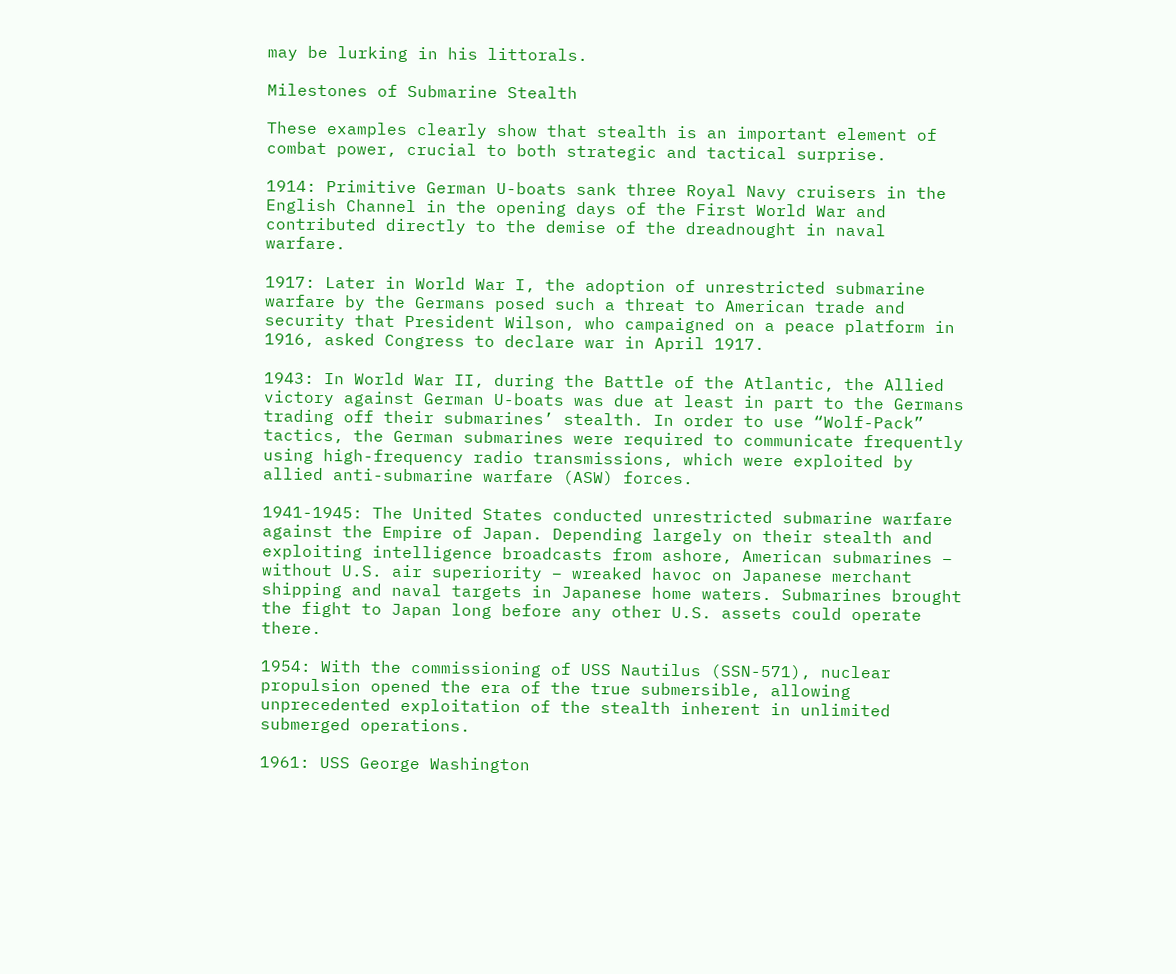may be lurking in his littorals.

Milestones of Submarine Stealth

These examples clearly show that stealth is an important element of combat power, crucial to both strategic and tactical surprise.

1914: Primitive German U-boats sank three Royal Navy cruisers in the English Channel in the opening days of the First World War and contributed directly to the demise of the dreadnought in naval warfare.

1917: Later in World War I, the adoption of unrestricted submarine warfare by the Germans posed such a threat to American trade and security that President Wilson, who campaigned on a peace platform in 1916, asked Congress to declare war in April 1917.

1943: In World War II, during the Battle of the Atlantic, the Allied victory against German U-boats was due at least in part to the Germans trading off their submarines’ stealth. In order to use “Wolf-Pack” tactics, the German submarines were required to communicate frequently using high-frequency radio transmissions, which were exploited by allied anti-submarine warfare (ASW) forces.

1941-1945: The United States conducted unrestricted submarine warfare against the Empire of Japan. Depending largely on their stealth and exploiting intelligence broadcasts from ashore, American submarines – without U.S. air superiority – wreaked havoc on Japanese merchant shipping and naval targets in Japanese home waters. Submarines brought the fight to Japan long before any other U.S. assets could operate there.

1954: With the commissioning of USS Nautilus (SSN-571), nuclear propulsion opened the era of the true submersible, allowing unprecedented exploitation of the stealth inherent in unlimited submerged operations.

1961: USS George Washington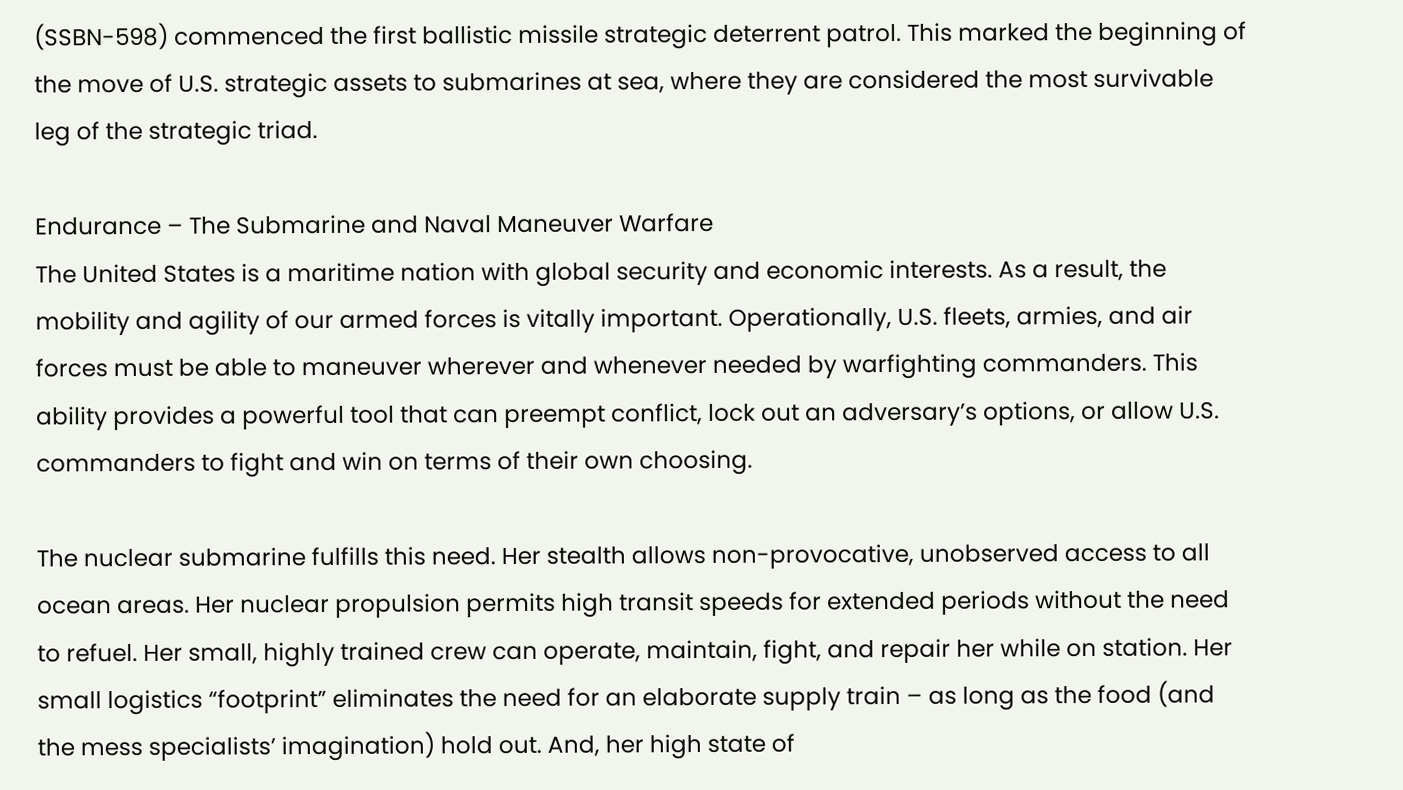(SSBN-598) commenced the first ballistic missile strategic deterrent patrol. This marked the beginning of the move of U.S. strategic assets to submarines at sea, where they are considered the most survivable leg of the strategic triad.

Endurance – The Submarine and Naval Maneuver Warfare
The United States is a maritime nation with global security and economic interests. As a result, the mobility and agility of our armed forces is vitally important. Operationally, U.S. fleets, armies, and air forces must be able to maneuver wherever and whenever needed by warfighting commanders. This ability provides a powerful tool that can preempt conflict, lock out an adversary’s options, or allow U.S. commanders to fight and win on terms of their own choosing.

The nuclear submarine fulfills this need. Her stealth allows non-provocative, unobserved access to all ocean areas. Her nuclear propulsion permits high transit speeds for extended periods without the need to refuel. Her small, highly trained crew can operate, maintain, fight, and repair her while on station. Her small logistics “footprint” eliminates the need for an elaborate supply train – as long as the food (and the mess specialists’ imagination) hold out. And, her high state of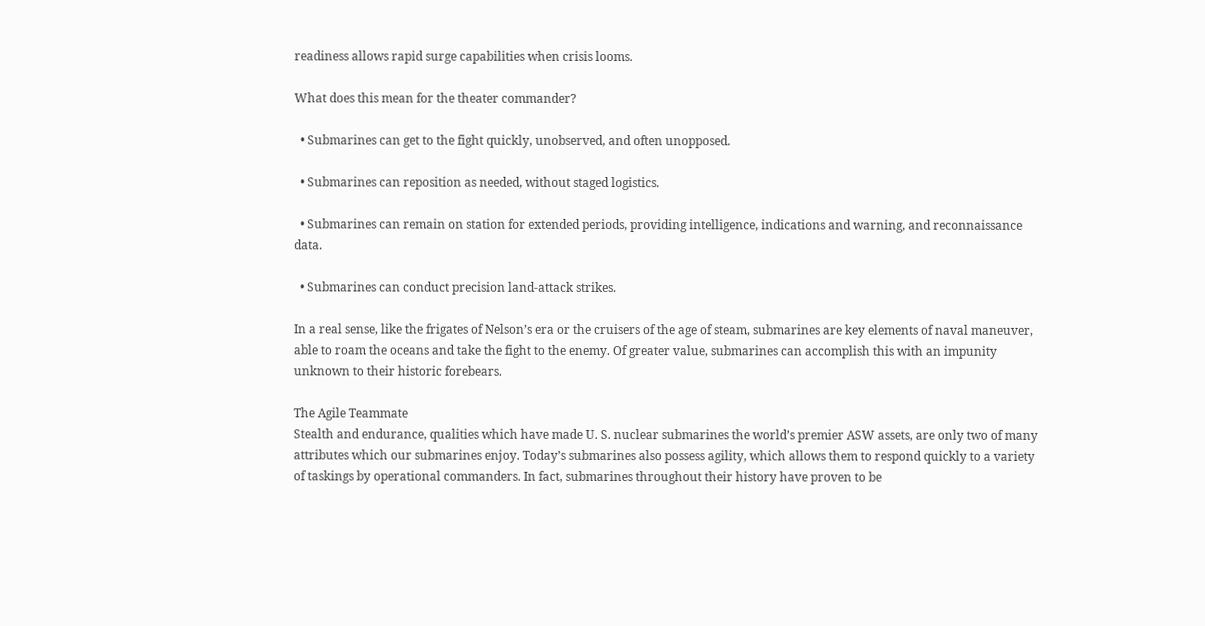readiness allows rapid surge capabilities when crisis looms.

What does this mean for the theater commander?

  • Submarines can get to the fight quickly, unobserved, and often unopposed.

  • Submarines can reposition as needed, without staged logistics.

  • Submarines can remain on station for extended periods, providing intelligence, indications and warning, and reconnaissance data.

  • Submarines can conduct precision land-attack strikes.

In a real sense, like the frigates of Nelson’s era or the cruisers of the age of steam, submarines are key elements of naval maneuver, able to roam the oceans and take the fight to the enemy. Of greater value, submarines can accomplish this with an impunity unknown to their historic forebears.

The Agile Teammate
Stealth and endurance, qualities which have made U. S. nuclear submarines the world’s premier ASW assets, are only two of many attributes which our submarines enjoy. Today’s submarines also possess agility, which allows them to respond quickly to a variety of taskings by operational commanders. In fact, submarines throughout their history have proven to be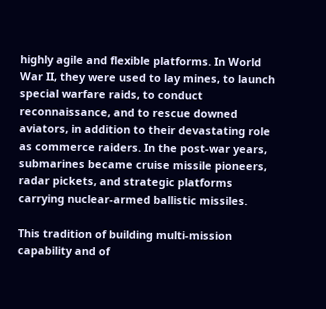highly agile and flexible platforms. In World War II, they were used to lay mines, to launch special warfare raids, to conduct reconnaissance, and to rescue downed aviators, in addition to their devastating role as commerce raiders. In the post-war years, submarines became cruise missile pioneers, radar pickets, and strategic platforms carrying nuclear-armed ballistic missiles.

This tradition of building multi-mission capability and of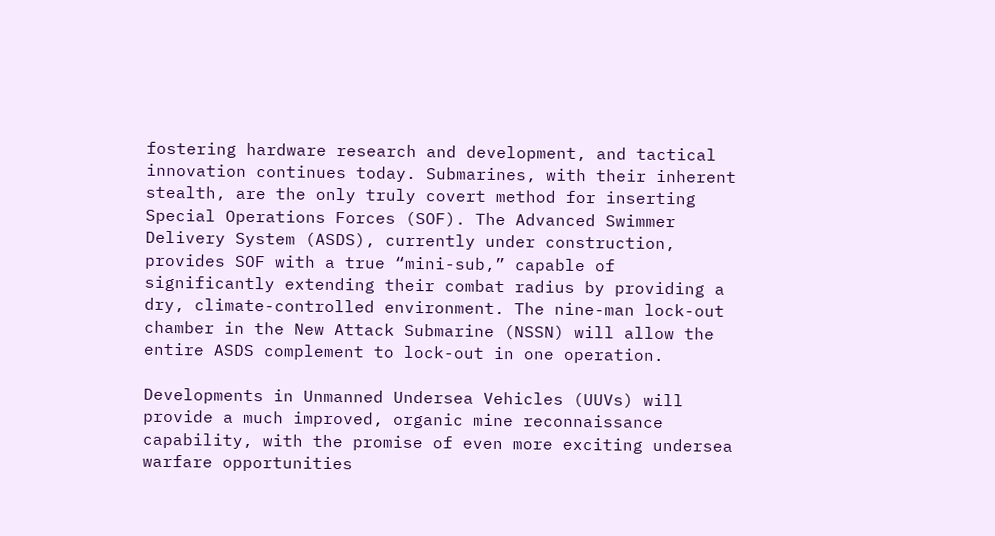fostering hardware research and development, and tactical innovation continues today. Submarines, with their inherent stealth, are the only truly covert method for inserting Special Operations Forces (SOF). The Advanced Swimmer Delivery System (ASDS), currently under construction, provides SOF with a true “mini-sub,” capable of significantly extending their combat radius by providing a dry, climate-controlled environment. The nine-man lock-out chamber in the New Attack Submarine (NSSN) will allow the entire ASDS complement to lock-out in one operation.

Developments in Unmanned Undersea Vehicles (UUVs) will provide a much improved, organic mine reconnaissance capability, with the promise of even more exciting undersea warfare opportunities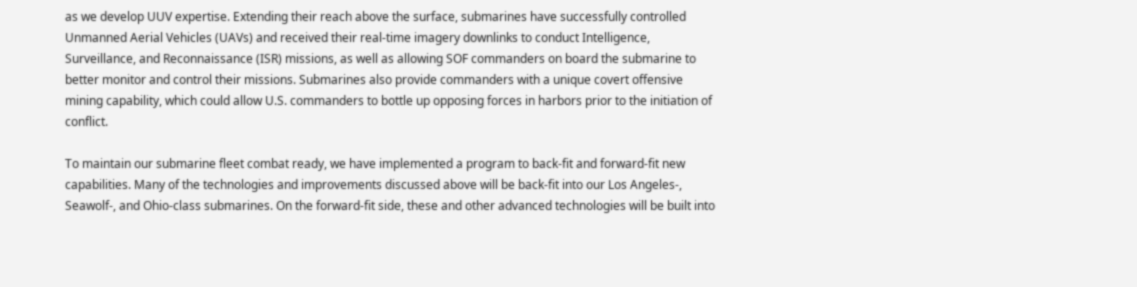as we develop UUV expertise. Extending their reach above the surface, submarines have successfully controlled Unmanned Aerial Vehicles (UAVs) and received their real-time imagery downlinks to conduct Intelligence, Surveillance, and Reconnaissance (ISR) missions, as well as allowing SOF commanders on board the submarine to better monitor and control their missions. Submarines also provide commanders with a unique covert offensive mining capability, which could allow U.S. commanders to bottle up opposing forces in harbors prior to the initiation of conflict.

To maintain our submarine fleet combat ready, we have implemented a program to back-fit and forward-fit new capabilities. Many of the technologies and improvements discussed above will be back-fit into our Los Angeles-, Seawolf-, and Ohio-class submarines. On the forward-fit side, these and other advanced technologies will be built into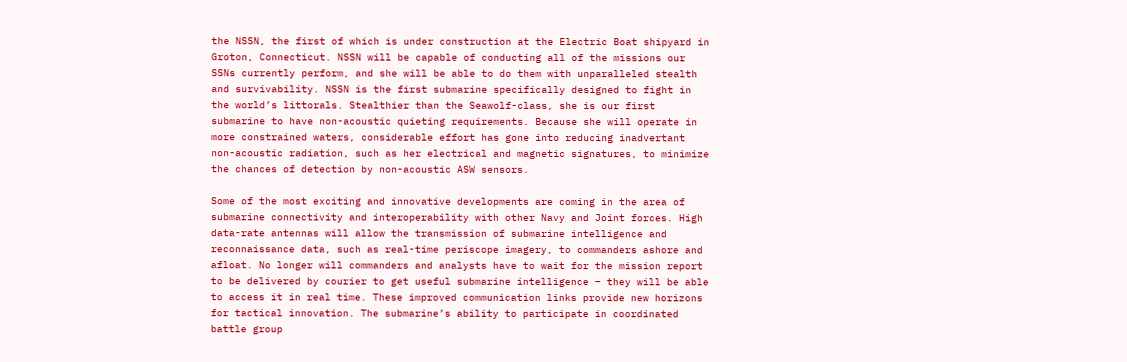the NSSN, the first of which is under construction at the Electric Boat shipyard in Groton, Connecticut. NSSN will be capable of conducting all of the missions our SSNs currently perform, and she will be able to do them with unparalleled stealth and survivability. NSSN is the first submarine specifically designed to fight in the world’s littorals. Stealthier than the Seawolf-class, she is our first submarine to have non-acoustic quieting requirements. Because she will operate in more constrained waters, considerable effort has gone into reducing inadvertant non-acoustic radiation, such as her electrical and magnetic signatures, to minimize the chances of detection by non-acoustic ASW sensors.

Some of the most exciting and innovative developments are coming in the area of submarine connectivity and interoperability with other Navy and Joint forces. High data-rate antennas will allow the transmission of submarine intelligence and reconnaissance data, such as real-time periscope imagery, to commanders ashore and afloat. No longer will commanders and analysts have to wait for the mission report to be delivered by courier to get useful submarine intelligence – they will be able to access it in real time. These improved communication links provide new horizons for tactical innovation. The submarine’s ability to participate in coordinated battle group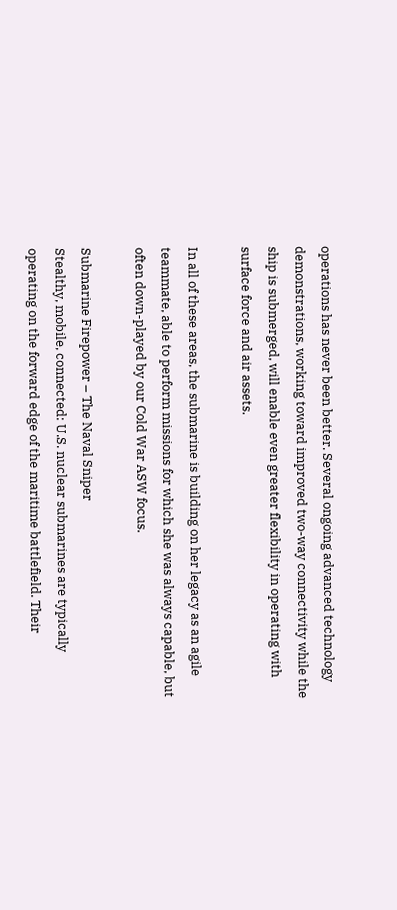operations has never been better. Several ongoing advanced technology demonstrations, working toward improved two-way connectivity while the ship is submerged, will enable even greater flexibility in operating with surface force and air assets.

In all of these areas, the submarine is building on her legacy as an agile teammate, able to perform missions for which she was always capable, but often down-played by our Cold War ASW focus.

Submarine Firepower – The Naval Sniper
Stealthy, mobile, connected: U.S. nuclear submarines are typically operating on the forward edge of the maritime battlefield. Their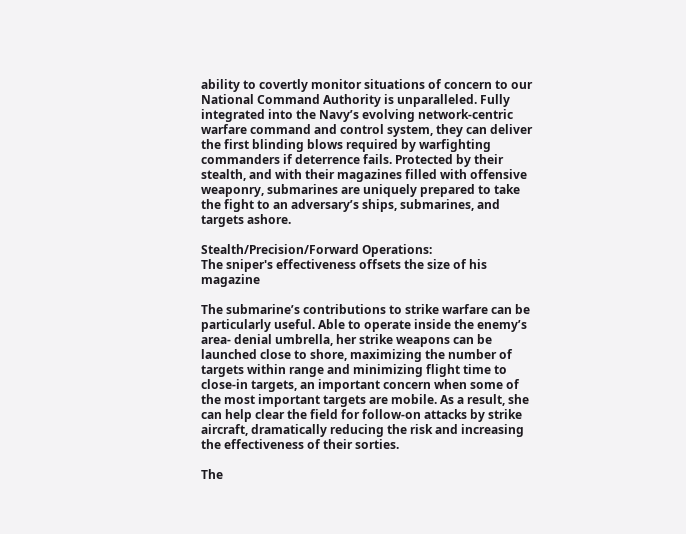ability to covertly monitor situations of concern to our National Command Authority is unparalleled. Fully integrated into the Navy’s evolving network-centric warfare command and control system, they can deliver the first blinding blows required by warfighting commanders if deterrence fails. Protected by their stealth, and with their magazines filled with offensive weaponry, submarines are uniquely prepared to take the fight to an adversary’s ships, submarines, and targets ashore.

Stealth/Precision/Forward Operations:
The sniper's effectiveness offsets the size of his magazine

The submarine’s contributions to strike warfare can be particularly useful. Able to operate inside the enemy’s area- denial umbrella, her strike weapons can be launched close to shore, maximizing the number of targets within range and minimizing flight time to close-in targets, an important concern when some of the most important targets are mobile. As a result, she can help clear the field for follow-on attacks by strike aircraft, dramatically reducing the risk and increasing the effectiveness of their sorties.

The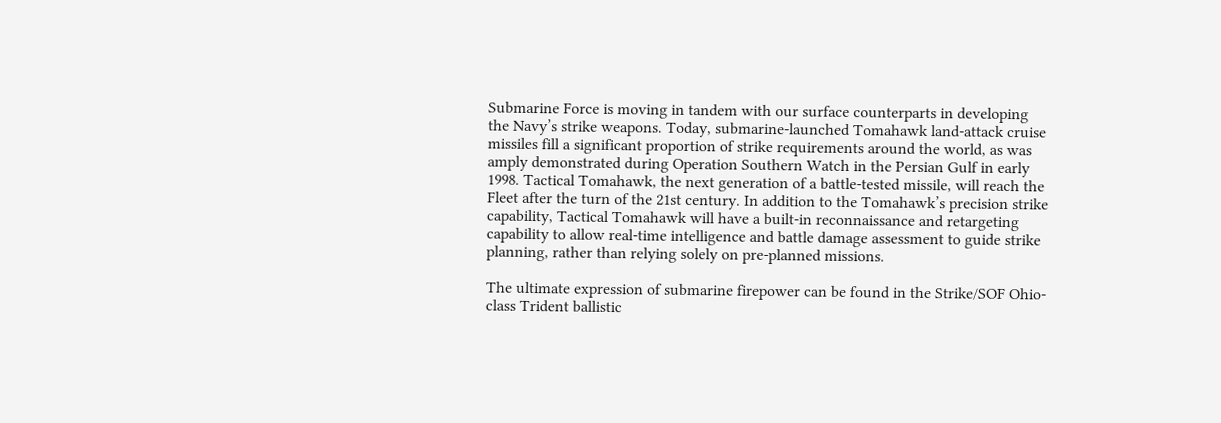Submarine Force is moving in tandem with our surface counterparts in developing the Navy’s strike weapons. Today, submarine-launched Tomahawk land-attack cruise missiles fill a significant proportion of strike requirements around the world, as was amply demonstrated during Operation Southern Watch in the Persian Gulf in early 1998. Tactical Tomahawk, the next generation of a battle-tested missile, will reach the Fleet after the turn of the 21st century. In addition to the Tomahawk’s precision strike capability, Tactical Tomahawk will have a built-in reconnaissance and retargeting capability to allow real-time intelligence and battle damage assessment to guide strike planning, rather than relying solely on pre-planned missions.

The ultimate expression of submarine firepower can be found in the Strike/SOF Ohio-class Trident ballistic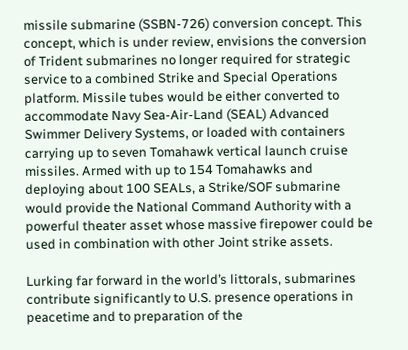missile submarine (SSBN-726) conversion concept. This concept, which is under review, envisions the conversion of Trident submarines no longer required for strategic service to a combined Strike and Special Operations platform. Missile tubes would be either converted to accommodate Navy Sea-Air-Land (SEAL) Advanced Swimmer Delivery Systems, or loaded with containers carrying up to seven Tomahawk vertical launch cruise missiles. Armed with up to 154 Tomahawks and deploying about 100 SEALs, a Strike/SOF submarine would provide the National Command Authority with a powerful theater asset whose massive firepower could be used in combination with other Joint strike assets.

Lurking far forward in the world’s littorals, submarines contribute significantly to U.S. presence operations in peacetime and to preparation of the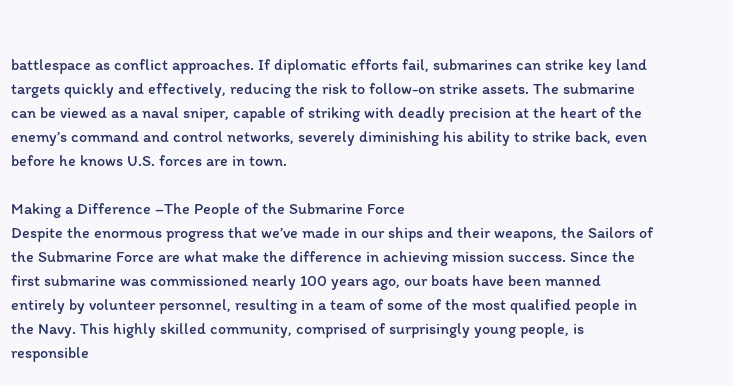battlespace as conflict approaches. If diplomatic efforts fail, submarines can strike key land targets quickly and effectively, reducing the risk to follow-on strike assets. The submarine can be viewed as a naval sniper, capable of striking with deadly precision at the heart of the enemy’s command and control networks, severely diminishing his ability to strike back, even before he knows U.S. forces are in town.

Making a Difference –The People of the Submarine Force
Despite the enormous progress that we’ve made in our ships and their weapons, the Sailors of the Submarine Force are what make the difference in achieving mission success. Since the first submarine was commissioned nearly 100 years ago, our boats have been manned entirely by volunteer personnel, resulting in a team of some of the most qualified people in the Navy. This highly skilled community, comprised of surprisingly young people, is responsible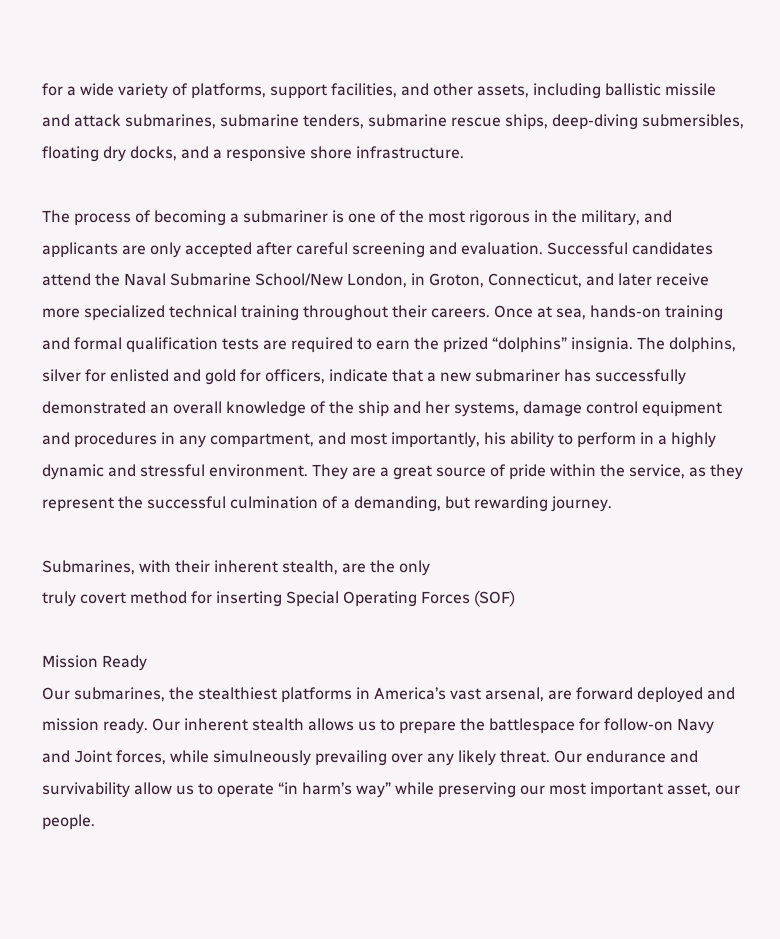for a wide variety of platforms, support facilities, and other assets, including ballistic missile and attack submarines, submarine tenders, submarine rescue ships, deep-diving submersibles, floating dry docks, and a responsive shore infrastructure.

The process of becoming a submariner is one of the most rigorous in the military, and applicants are only accepted after careful screening and evaluation. Successful candidates attend the Naval Submarine School/New London, in Groton, Connecticut, and later receive more specialized technical training throughout their careers. Once at sea, hands-on training and formal qualification tests are required to earn the prized “dolphins” insignia. The dolphins, silver for enlisted and gold for officers, indicate that a new submariner has successfully demonstrated an overall knowledge of the ship and her systems, damage control equipment and procedures in any compartment, and most importantly, his ability to perform in a highly dynamic and stressful environment. They are a great source of pride within the service, as they represent the successful culmination of a demanding, but rewarding journey.

Submarines, with their inherent stealth, are the only
truly covert method for inserting Special Operating Forces (SOF)

Mission Ready
Our submarines, the stealthiest platforms in America’s vast arsenal, are forward deployed and mission ready. Our inherent stealth allows us to prepare the battlespace for follow-on Navy and Joint forces, while simulneously prevailing over any likely threat. Our endurance and survivability allow us to operate “in harm’s way” while preserving our most important asset, our people.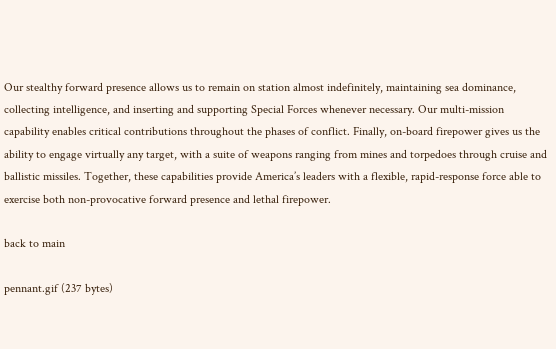Our stealthy forward presence allows us to remain on station almost indefinitely, maintaining sea dominance, collecting intelligence, and inserting and supporting Special Forces whenever necessary. Our multi-mission capability enables critical contributions throughout the phases of conflict. Finally, on-board firepower gives us the ability to engage virtually any target, with a suite of weapons ranging from mines and torpedoes through cruise and ballistic missiles. Together, these capabilities provide America’s leaders with a flexible, rapid-response force able to exercise both non-provocative forward presence and lethal firepower.

back to main

pennant.gif (237 bytes)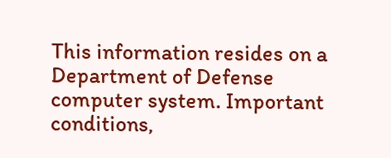This information resides on a Department of Defense computer system. Important conditions,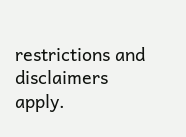restrictions and disclaimers apply.